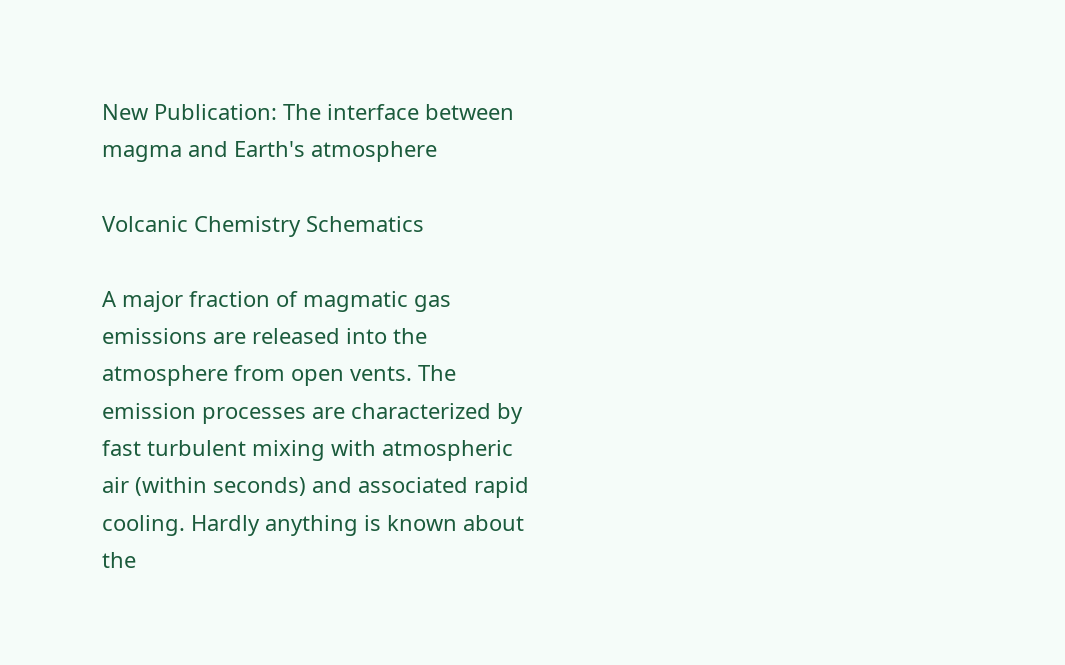New Publication: The interface between magma and Earth's atmosphere

Volcanic Chemistry Schematics

A major fraction of magmatic gas emissions are released into the atmosphere from open vents. The emission processes are characterized by fast turbulent mixing with atmospheric air (within seconds) and associated rapid cooling. Hardly anything is known about the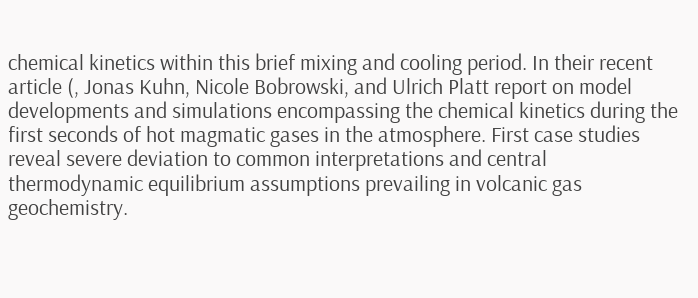chemical kinetics within this brief mixing and cooling period. In their recent article (, Jonas Kuhn, Nicole Bobrowski, and Ulrich Platt report on model developments and simulations encompassing the chemical kinetics during the first seconds of hot magmatic gases in the atmosphere. First case studies reveal severe deviation to common interpretations and central thermodynamic equilibrium assumptions prevailing in volcanic gas geochemistry.